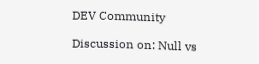DEV Community

Discussion on: Null vs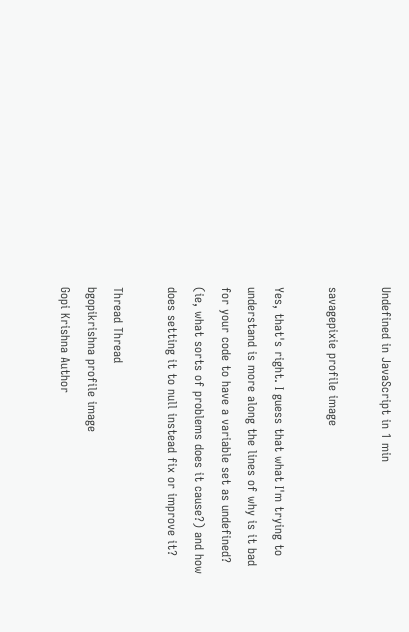Undefined in JavaScript in 1 min

savagepixie profile image

Yes, that's right. I guess that what I'm trying to understand is more along the lines of why is it bad for your code to have a variable set as undefined? (ie, what sorts of problems does it cause?) and how does setting it to null instead fix or improve it?

Thread Thread
bgopikrishna profile image
Gopi Krishna Author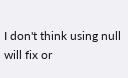I don't think using null will fix or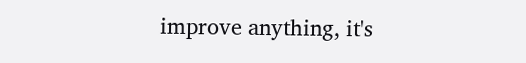improve anything, it's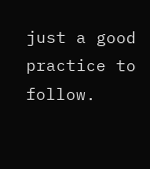just a good practice to follow.